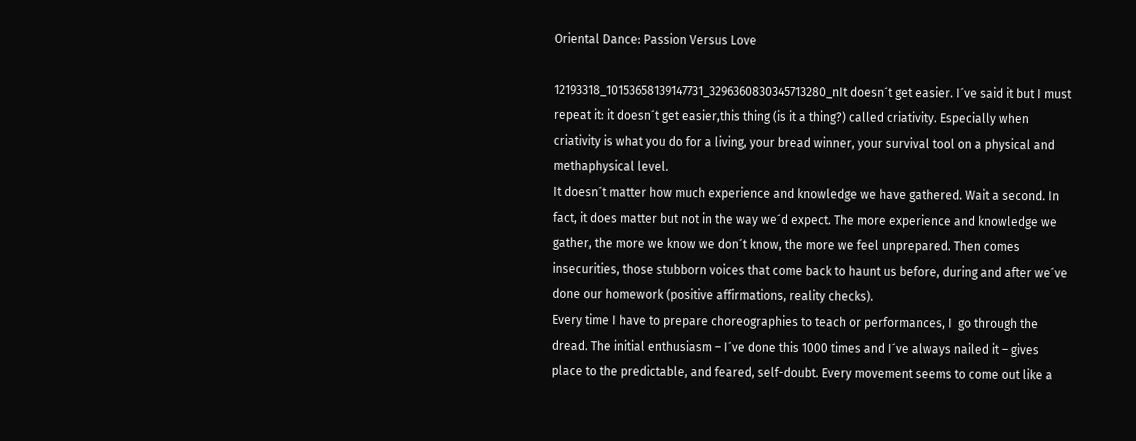Oriental Dance: Passion Versus Love

12193318_10153658139147731_3296360830345713280_nIt doesn´t get easier. I´ve said it but I must repeat it: it doesn´t get easier,this thing (is it a thing?) called criativity. Especially when criativity is what you do for a living, your bread winner, your survival tool on a physical and methaphysical level.
It doesn´t matter how much experience and knowledge we have gathered. Wait a second. In fact, it does matter but not in the way we´d expect. The more experience and knowledge we gather, the more we know we don´t know, the more we feel unprepared. Then comes insecurities, those stubborn voices that come back to haunt us before, during and after we´ve done our homework (positive affirmations, reality checks).
Every time I have to prepare choreographies to teach or performances, I  go through the dread. The initial enthusiasm – I´ve done this 1000 times and I´ve always nailed it – gives place to the predictable, and feared, self-doubt. Every movement seems to come out like a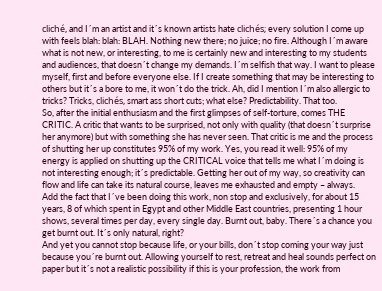cliché, and I´m an artist and it´s known artists hate clichés; every solution I come up with feels blah: blah: BLAH. Nothing new there; no juice; no fire. Although I´m aware what is not new, or interesting, to me is certainly new and interesting to my students and audiences, that doesn´t change my demands. I´m selfish that way. I want to please myself, first and before everyone else. If I create something that may be interesting to others but it´s a bore to me, it won´t do the trick. Ah, did I mention I´m also allergic to tricks? Tricks, clichés, smart ass short cuts; what else? Predictability. That too.
So, after the initial enthusiasm and the first glimpses of self-torture, comes THE CRITIC. A critic that wants to be surprised, not only with quality (that doesn´t surprise her anymore) but with something she has never seen. That critic is me and the process of shutting her up constitutes 95% of my work. Yes, you read it well: 95% of my energy is applied on shutting up the CRITICAL voice that tells me what I´m doing is not interesting enough; it´s predictable. Getting her out of my way, so creativity can flow and life can take its natural course, leaves me exhausted and empty – always.
Add the fact that I´ve been doing this work, non stop and exclusively, for about 15 years, 8 of which spent in Egypt and other Middle East countries, presenting 1 hour shows, several times per day, every single day. Burnt out, baby. There´s a chance you get burnt out. It´s only natural, right?
And yet you cannot stop because life, or your bills, don´t stop coming your way just because you´re burnt out. Allowing yourself to rest, retreat and heal sounds perfect on paper but it´s not a realistic possibility if this is your profession, the work from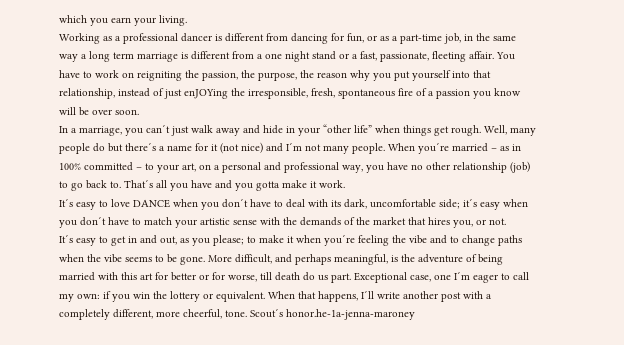which you earn your living.
Working as a professional dancer is different from dancing for fun, or as a part-time job, in the same way a long term marriage is different from a one night stand or a fast, passionate, fleeting affair. You have to work on reigniting the passion, the purpose, the reason why you put yourself into that relationship, instead of just enJOYing the irresponsible, fresh, spontaneous fire of a passion you know will be over soon.
In a marriage, you can´t just walk away and hide in your “other life” when things get rough. Well, many people do but there´s a name for it (not nice) and I´m not many people. When you´re married – as in 100% committed – to your art, on a personal and professional way, you have no other relationship (job) to go back to. That´s all you have and you gotta make it work.
It´s easy to love DANCE when you don´t have to deal with its dark, uncomfortable side; it´s easy when you don´t have to match your artistic sense with the demands of the market that hires you, or not.
It´s easy to get in and out, as you please; to make it when you´re feeling the vibe and to change paths when the vibe seems to be gone. More difficult, and perhaps meaningful, is the adventure of being married with this art for better or for worse, till death do us part. Exceptional case, one I´m eager to call my own: if you win the lottery or equivalent. When that happens, I´ll write another post with a completely different, more cheerful, tone. Scout´s honor.he-1a-jenna-maroney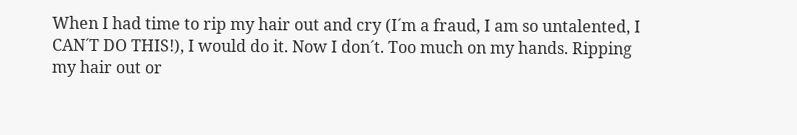When I had time to rip my hair out and cry (I´m a fraud, I am so untalented, I CAN´T DO THIS!), I would do it. Now I don´t. Too much on my hands. Ripping my hair out or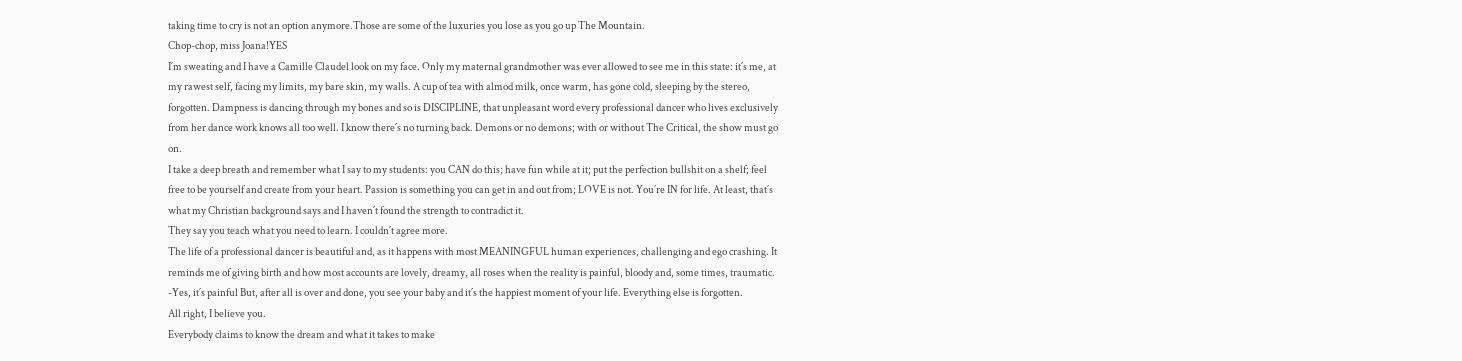taking time to cry is not an option anymore.Those are some of the luxuries you lose as you go up The Mountain.
Chop-chop, miss Joana!YES
I´m sweating and I have a Camille Claudel look on my face. Only my maternal grandmother was ever allowed to see me in this state: it´s me, at my rawest self, facing my limits, my bare skin, my walls. A cup of tea with almod milk, once warm, has gone cold, sleeping by the stereo, forgotten. Dampness is dancing through my bones and so is DISCIPLINE, that unpleasant word every professional dancer who lives exclusively from her dance work knows all too well. I know there´s no turning back. Demons or no demons; with or without The Critical, the show must go on.
I take a deep breath and remember what I say to my students: you CAN do this; have fun while at it; put the perfection bullshit on a shelf; feel free to be yourself and create from your heart. Passion is something you can get in and out from; LOVE is not. You´re IN for life. At least, that´s what my Christian background says and I haven´t found the strength to contradict it.
They say you teach what you need to learn. I couldn´t agree more.
The life of a professional dancer is beautiful and, as it happens with most MEANINGFUL human experiences, challenging and ego crashing. It reminds me of giving birth and how most accounts are lovely, dreamy, all roses when the reality is painful, bloody and, some times, traumatic.
-Yes, it´s painful But, after all is over and done, you see your baby and it´s the happiest moment of your life. Everything else is forgotten.
All right, I believe you.
Everybody claims to know the dream and what it takes to make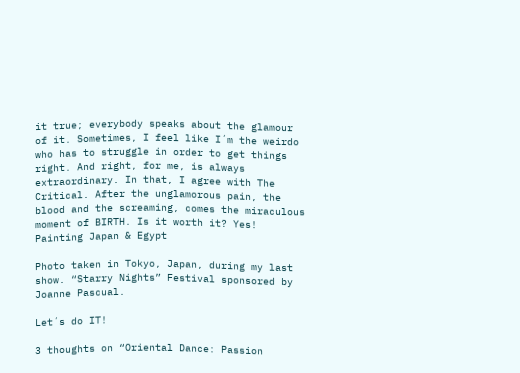it true; everybody speaks about the glamour of it. Sometimes, I feel like I´m the weirdo who has to struggle in order to get things right. And right, for me, is always extraordinary. In that, I agree with The Critical. After the unglamorous pain, the blood and the screaming, comes the miraculous moment of BIRTH. Is it worth it? Yes!
Painting Japan & Egypt

Photo taken in Tokyo, Japan, during my last show. “Starry Nights” Festival sponsored by Joanne Pascual.

Let´s do IT!

3 thoughts on “Oriental Dance: Passion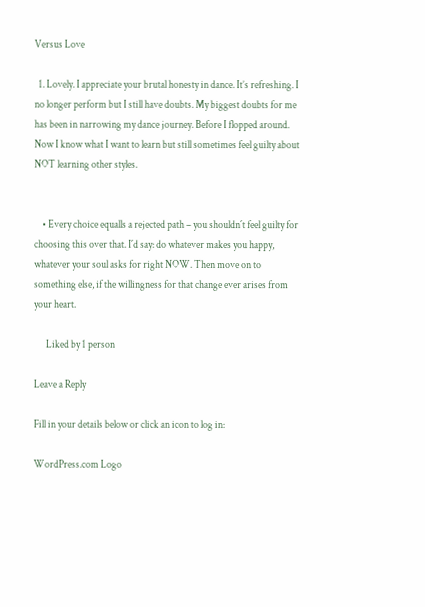Versus Love

  1. Lovely. I appreciate your brutal honesty in dance. It’s refreshing. I no longer perform but I still have doubts. My biggest doubts for me has been in narrowing my dance journey. Before I flopped around. Now I know what I want to learn but still sometimes feel guilty about NOT learning other styles.


    • Every choice equalls a rejected path – you shouldn´t feel guilty for choosing this over that. I´d say: do whatever makes you happy, whatever your soul asks for right NOW. Then move on to something else, if the willingness for that change ever arises from your heart.

      Liked by 1 person

Leave a Reply

Fill in your details below or click an icon to log in:

WordPress.com Logo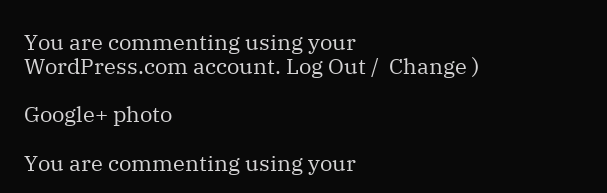You are commenting using your WordPress.com account. Log Out /  Change )

Google+ photo

You are commenting using your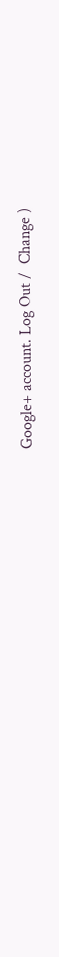Google+ account. Log Out /  Change )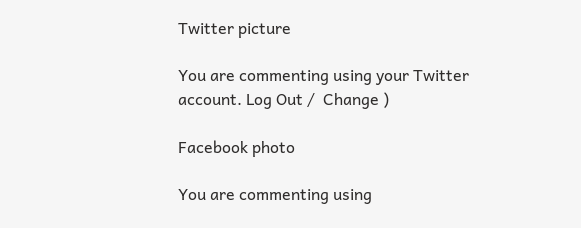Twitter picture

You are commenting using your Twitter account. Log Out /  Change )

Facebook photo

You are commenting using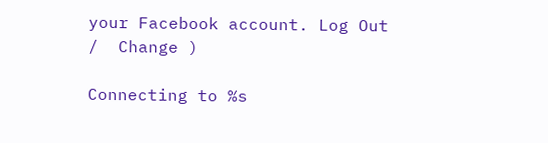your Facebook account. Log Out /  Change )

Connecting to %s